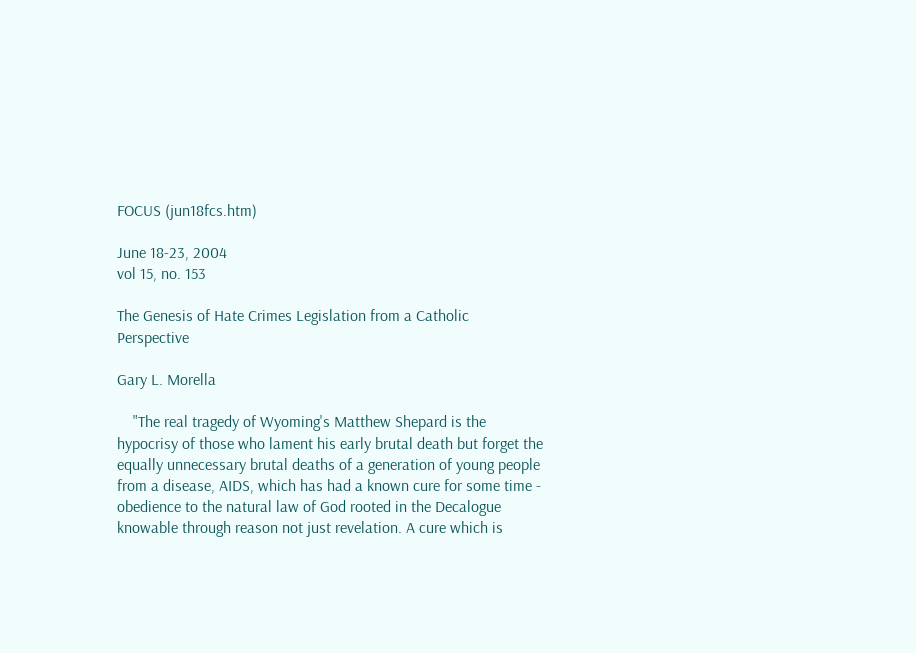FOCUS (jun18fcs.htm)

June 18-23, 2004
vol 15, no. 153

The Genesis of Hate Crimes Legislation from a Catholic Perspective

Gary L. Morella

    "The real tragedy of Wyoming's Matthew Shepard is the hypocrisy of those who lament his early brutal death but forget the equally unnecessary brutal deaths of a generation of young people from a disease, AIDS, which has had a known cure for some time - obedience to the natural law of God rooted in the Decalogue knowable through reason not just revelation. A cure which is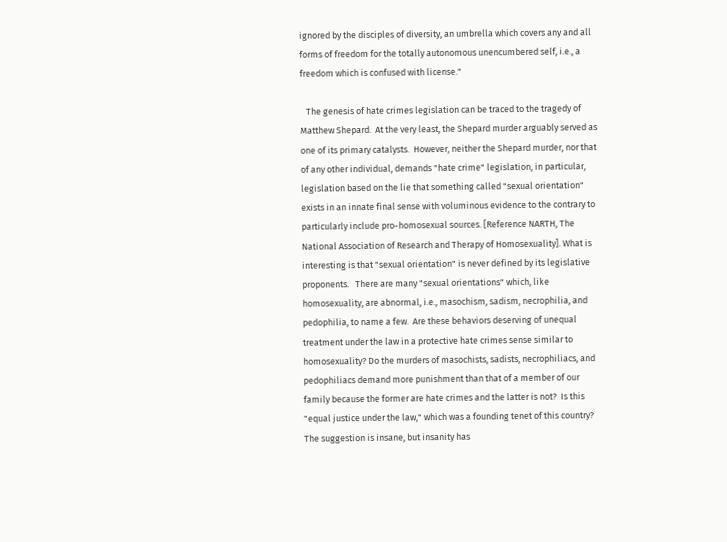ignored by the disciples of diversity, an umbrella which covers any and all forms of freedom for the totally autonomous unencumbered self, i.e., a freedom which is confused with license."

   The genesis of hate crimes legislation can be traced to the tragedy of Matthew Shepard.  At the very least, the Shepard murder arguably served as one of its primary catalysts.  However, neither the Shepard murder, nor that of any other individual, demands "hate crime" legislation, in particular, legislation based on the lie that something called "sexual orientation" exists in an innate final sense with voluminous evidence to the contrary to particularly include pro-homosexual sources. [Reference NARTH, The National Association of Research and Therapy of Homosexuality]. What is interesting is that "sexual orientation" is never defined by its legislative proponents.   There are many "sexual orientations" which, like homosexuality, are abnormal, i.e., masochism, sadism, necrophilia, and pedophilia, to name a few.  Are these behaviors deserving of unequal treatment under the law in a protective hate crimes sense similar to homosexuality? Do the murders of masochists, sadists, necrophiliacs, and pedophiliacs demand more punishment than that of a member of our family because the former are hate crimes and the latter is not?  Is this "equal justice under the law," which was a founding tenet of this country?  The suggestion is insane, but insanity has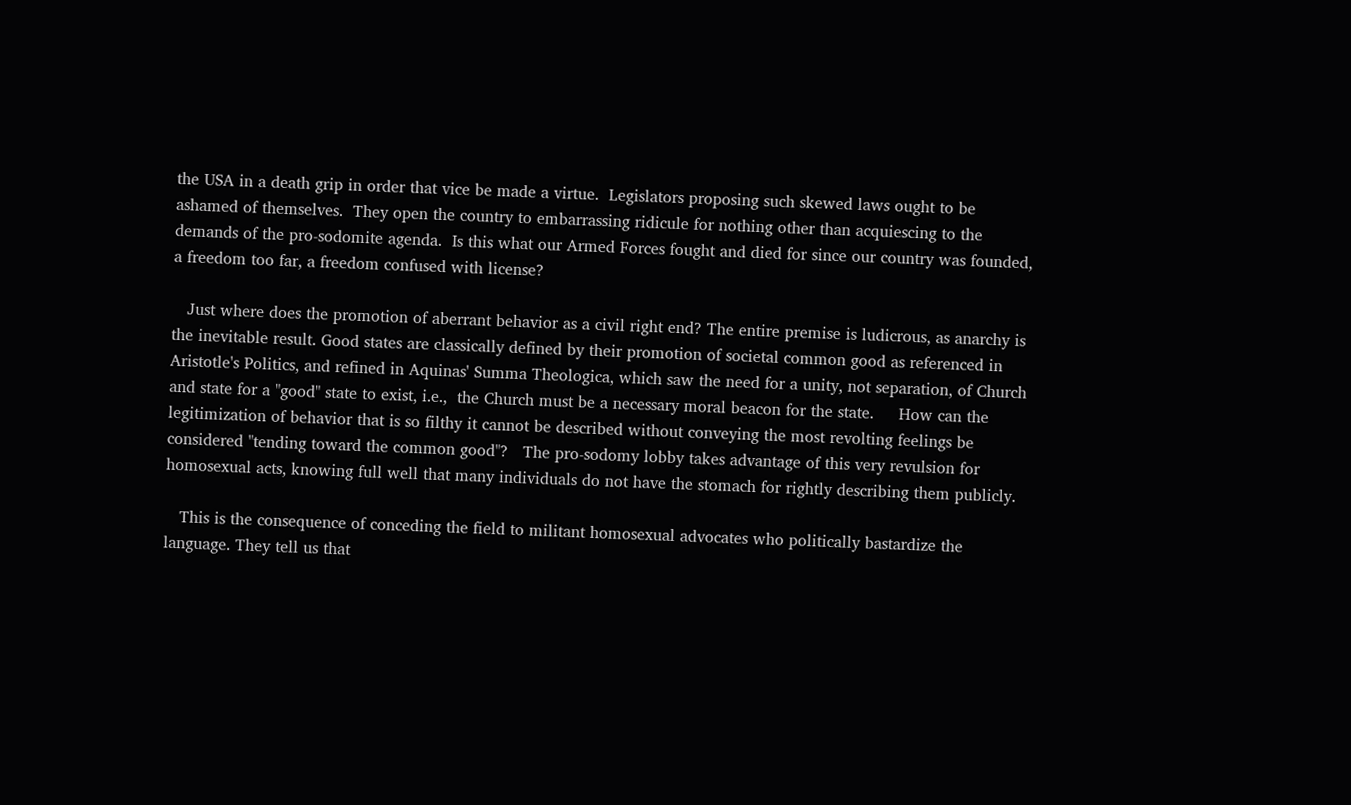the USA in a death grip in order that vice be made a virtue.  Legislators proposing such skewed laws ought to be ashamed of themselves.  They open the country to embarrassing ridicule for nothing other than acquiescing to the demands of the pro-sodomite agenda.  Is this what our Armed Forces fought and died for since our country was founded, a freedom too far, a freedom confused with license?

   Just where does the promotion of aberrant behavior as a civil right end? The entire premise is ludicrous, as anarchy is the inevitable result. Good states are classically defined by their promotion of societal common good as referenced in Aristotle's Politics, and refined in Aquinas' Summa Theologica, which saw the need for a unity, not separation, of Church and state for a "good" state to exist, i.e.,  the Church must be a necessary moral beacon for the state.     How can the legitimization of behavior that is so filthy it cannot be described without conveying the most revolting feelings be considered "tending toward the common good"?   The pro-sodomy lobby takes advantage of this very revulsion for homosexual acts, knowing full well that many individuals do not have the stomach for rightly describing them publicly.

   This is the consequence of conceding the field to militant homosexual advocates who politically bastardize the language. They tell us that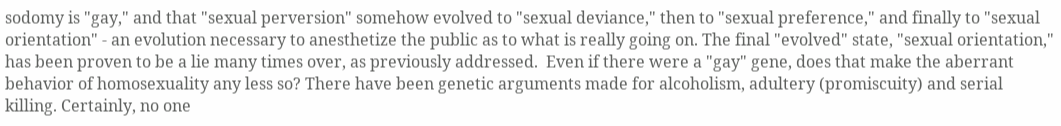sodomy is "gay," and that "sexual perversion" somehow evolved to "sexual deviance," then to "sexual preference," and finally to "sexual orientation" - an evolution necessary to anesthetize the public as to what is really going on. The final "evolved" state, "sexual orientation," has been proven to be a lie many times over, as previously addressed.  Even if there were a "gay" gene, does that make the aberrant behavior of homosexuality any less so? There have been genetic arguments made for alcoholism, adultery (promiscuity) and serial killing. Certainly, no one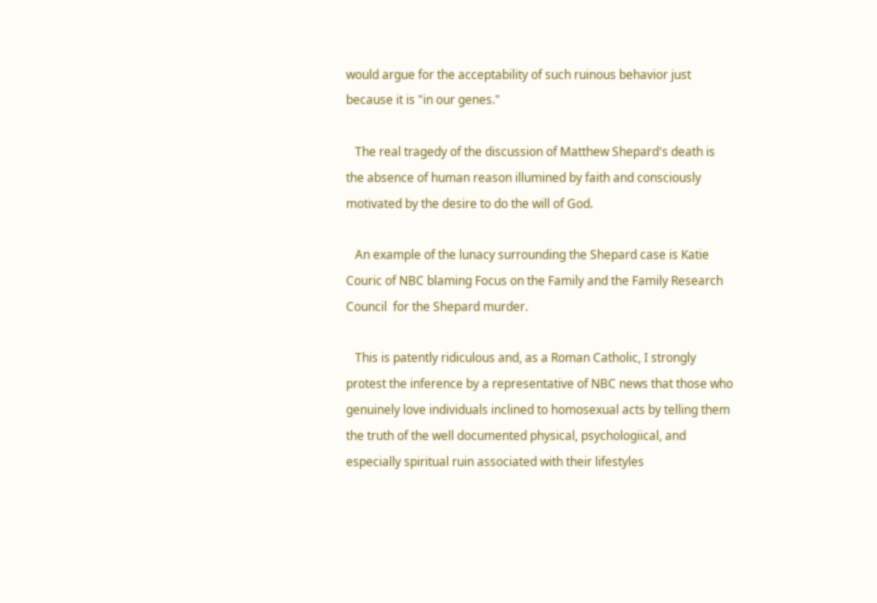would argue for the acceptability of such ruinous behavior just because it is "in our genes."

   The real tragedy of the discussion of Matthew Shepard's death is the absence of human reason illumined by faith and consciously motivated by the desire to do the will of God.

   An example of the lunacy surrounding the Shepard case is Katie Couric of NBC blaming Focus on the Family and the Family Research Council  for the Shepard murder.

   This is patently ridiculous and, as a Roman Catholic, I strongly protest the inference by a representative of NBC news that those who genuinely love individuals inclined to homosexual acts by telling them the truth of the well documented physical, psychologiical, and especially spiritual ruin associated with their lifestyles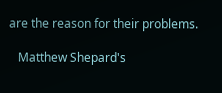are the reason for their problems.

   Matthew Shepard's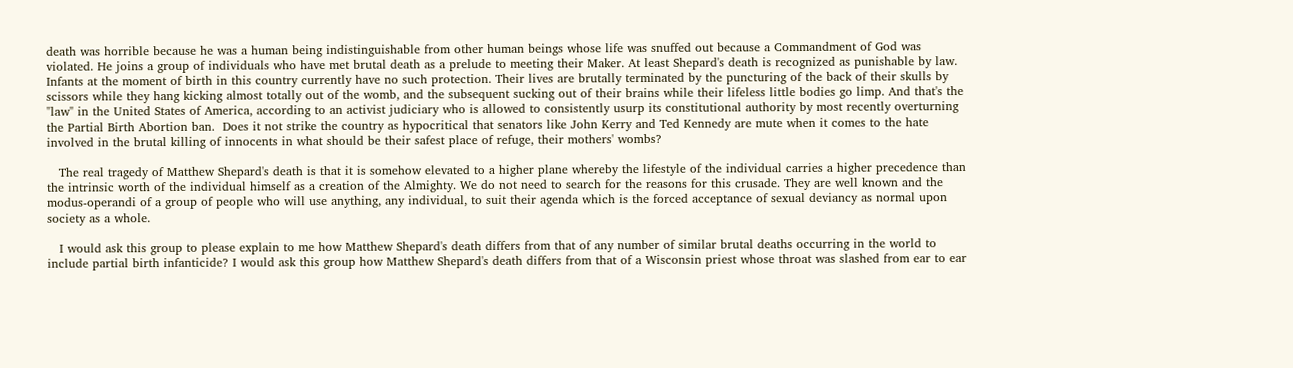death was horrible because he was a human being indistinguishable from other human beings whose life was snuffed out because a Commandment of God was violated. He joins a group of individuals who have met brutal death as a prelude to meeting their Maker. At least Shepard's death is recognized as punishable by law. Infants at the moment of birth in this country currently have no such protection. Their lives are brutally terminated by the puncturing of the back of their skulls by scissors while they hang kicking almost totally out of the womb, and the subsequent sucking out of their brains while their lifeless little bodies go limp. And that's the "law" in the United States of America, according to an activist judiciary who is allowed to consistently usurp its constitutional authority by most recently overturning the Partial Birth Abortion ban.  Does it not strike the country as hypocritical that senators like John Kerry and Ted Kennedy are mute when it comes to the hate involved in the brutal killing of innocents in what should be their safest place of refuge, their mothers' wombs?

   The real tragedy of Matthew Shepard's death is that it is somehow elevated to a higher plane whereby the lifestyle of the individual carries a higher precedence than the intrinsic worth of the individual himself as a creation of the Almighty. We do not need to search for the reasons for this crusade. They are well known and the modus-operandi of a group of people who will use anything, any individual, to suit their agenda which is the forced acceptance of sexual deviancy as normal upon society as a whole.

   I would ask this group to please explain to me how Matthew Shepard's death differs from that of any number of similar brutal deaths occurring in the world to include partial birth infanticide? I would ask this group how Matthew Shepard's death differs from that of a Wisconsin priest whose throat was slashed from ear to ear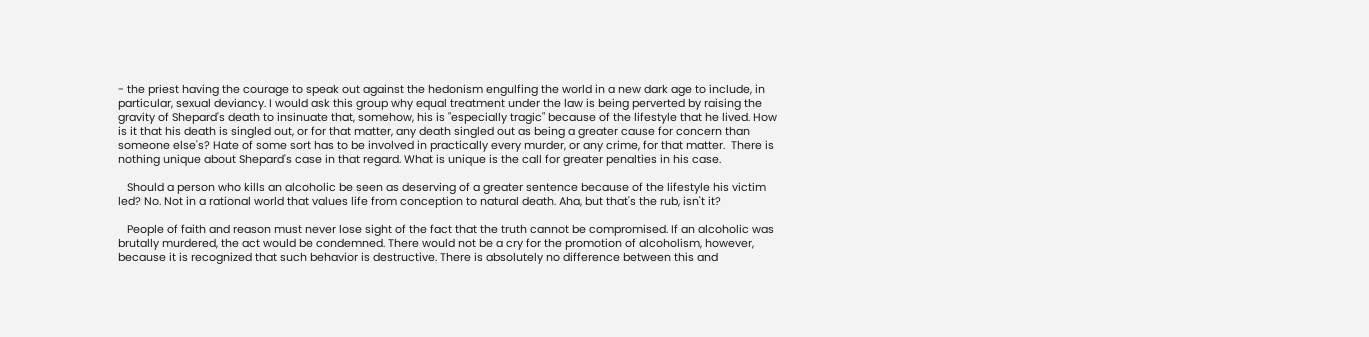- the priest having the courage to speak out against the hedonism engulfing the world in a new dark age to include, in particular, sexual deviancy. I would ask this group why equal treatment under the law is being perverted by raising the gravity of Shepard's death to insinuate that, somehow, his is "especially tragic" because of the lifestyle that he lived. How is it that his death is singled out, or for that matter, any death singled out as being a greater cause for concern than someone else's? Hate of some sort has to be involved in practically every murder, or any crime, for that matter.  There is nothing unique about Shepard's case in that regard. What is unique is the call for greater penalties in his case.

   Should a person who kills an alcoholic be seen as deserving of a greater sentence because of the lifestyle his victim led? No. Not in a rational world that values life from conception to natural death. Aha, but that's the rub, isn't it?

   People of faith and reason must never lose sight of the fact that the truth cannot be compromised. If an alcoholic was brutally murdered, the act would be condemned. There would not be a cry for the promotion of alcoholism, however, because it is recognized that such behavior is destructive. There is absolutely no difference between this and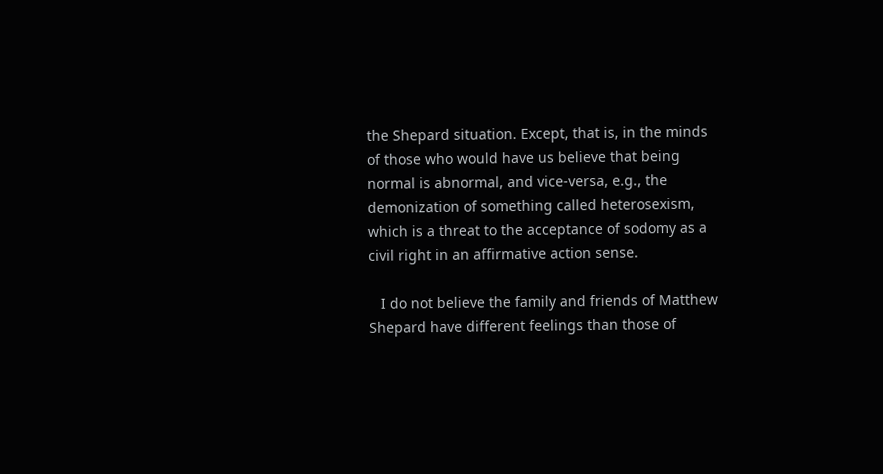the Shepard situation. Except, that is, in the minds of those who would have us believe that being normal is abnormal, and vice-versa, e.g., the demonization of something called heterosexism, which is a threat to the acceptance of sodomy as a civil right in an affirmative action sense.

   I do not believe the family and friends of Matthew Shepard have different feelings than those of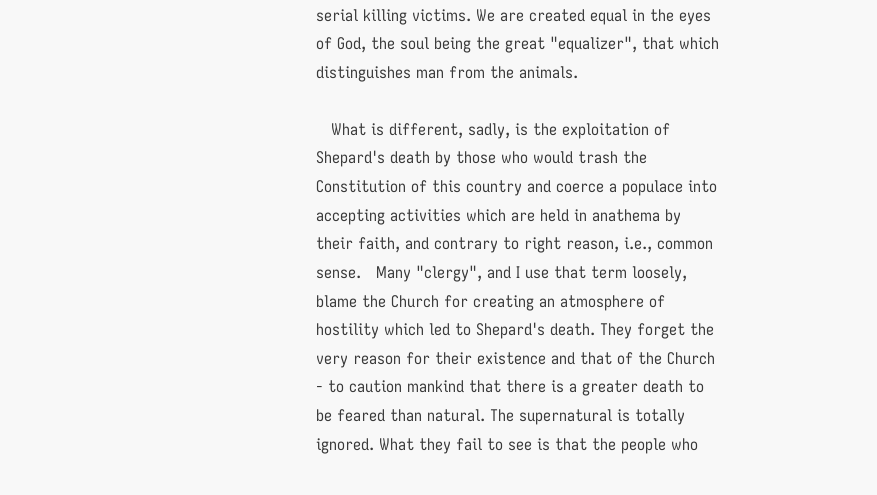serial killing victims. We are created equal in the eyes of God, the soul being the great "equalizer", that which distinguishes man from the animals.

   What is different, sadly, is the exploitation of Shepard's death by those who would trash the Constitution of this country and coerce a populace into accepting activities which are held in anathema by their faith, and contrary to right reason, i.e., common sense.   Many "clergy", and I use that term loosely, blame the Church for creating an atmosphere of hostility which led to Shepard's death. They forget the very reason for their existence and that of the Church - to caution mankind that there is a greater death to be feared than natural. The supernatural is totally ignored. What they fail to see is that the people who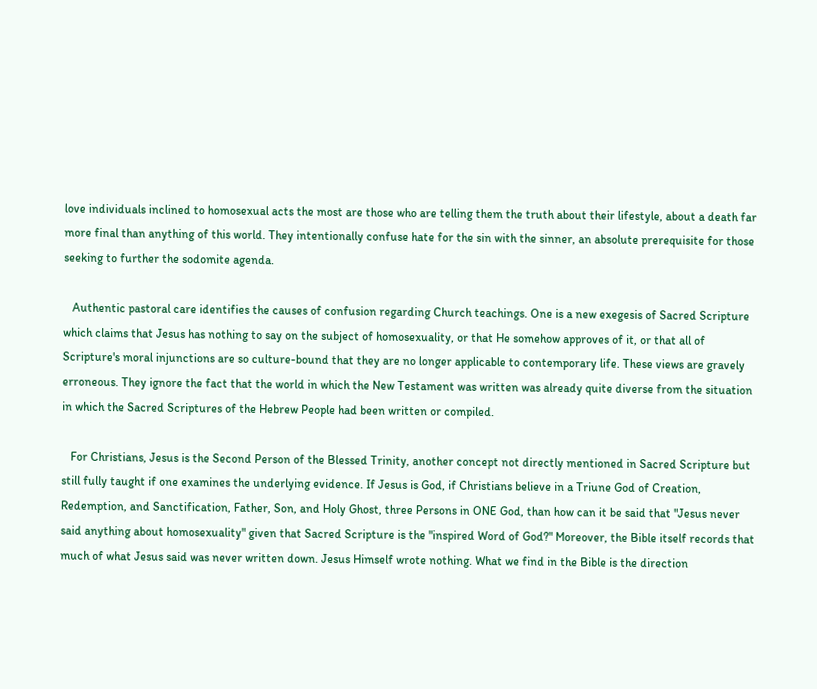love individuals inclined to homosexual acts the most are those who are telling them the truth about their lifestyle, about a death far more final than anything of this world. They intentionally confuse hate for the sin with the sinner, an absolute prerequisite for those seeking to further the sodomite agenda.

   Authentic pastoral care identifies the causes of confusion regarding Church teachings. One is a new exegesis of Sacred Scripture which claims that Jesus has nothing to say on the subject of homosexuality, or that He somehow approves of it, or that all of Scripture's moral injunctions are so culture-bound that they are no longer applicable to contemporary life. These views are gravely erroneous. They ignore the fact that the world in which the New Testament was written was already quite diverse from the situation in which the Sacred Scriptures of the Hebrew People had been written or compiled.

   For Christians, Jesus is the Second Person of the Blessed Trinity, another concept not directly mentioned in Sacred Scripture but still fully taught if one examines the underlying evidence. If Jesus is God, if Christians believe in a Triune God of Creation, Redemption, and Sanctification, Father, Son, and Holy Ghost, three Persons in ONE God, than how can it be said that "Jesus never said anything about homosexuality" given that Sacred Scripture is the "inspired Word of God?" Moreover, the Bible itself records that much of what Jesus said was never written down. Jesus Himself wrote nothing. What we find in the Bible is the direction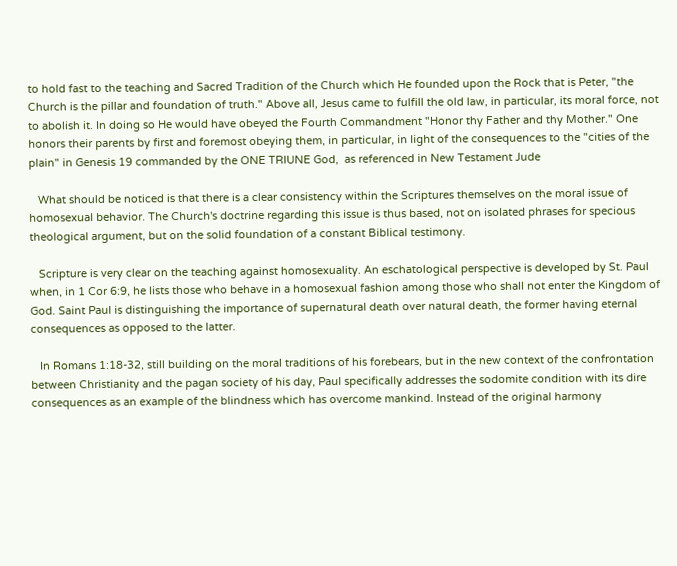to hold fast to the teaching and Sacred Tradition of the Church which He founded upon the Rock that is Peter, "the Church is the pillar and foundation of truth." Above all, Jesus came to fulfill the old law, in particular, its moral force, not to abolish it. In doing so He would have obeyed the Fourth Commandment "Honor thy Father and thy Mother." One honors their parents by first and foremost obeying them, in particular, in light of the consequences to the "cities of the plain" in Genesis 19 commanded by the ONE TRIUNE God,  as referenced in New Testament Jude

   What should be noticed is that there is a clear consistency within the Scriptures themselves on the moral issue of homosexual behavior. The Church's doctrine regarding this issue is thus based, not on isolated phrases for specious theological argument, but on the solid foundation of a constant Biblical testimony.

   Scripture is very clear on the teaching against homosexuality. An eschatological perspective is developed by St. Paul when, in 1 Cor 6:9, he lists those who behave in a homosexual fashion among those who shall not enter the Kingdom of God. Saint Paul is distinguishing the importance of supernatural death over natural death, the former having eternal consequences as opposed to the latter.

   In Romans 1:18-32, still building on the moral traditions of his forebears, but in the new context of the confrontation between Christianity and the pagan society of his day, Paul specifically addresses the sodomite condition with its dire consequences as an example of the blindness which has overcome mankind. Instead of the original harmony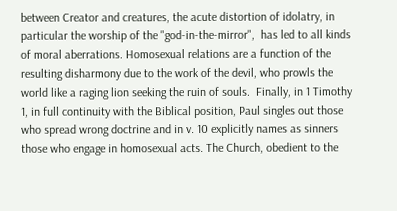between Creator and creatures, the acute distortion of idolatry, in particular the worship of the "god-in-the-mirror",  has led to all kinds of moral aberrations. Homosexual relations are a function of the resulting disharmony due to the work of the devil, who prowls the world like a raging lion seeking the ruin of souls.  Finally, in 1 Timothy 1, in full continuity with the Biblical position, Paul singles out those who spread wrong doctrine and in v. 10 explicitly names as sinners those who engage in homosexual acts. The Church, obedient to the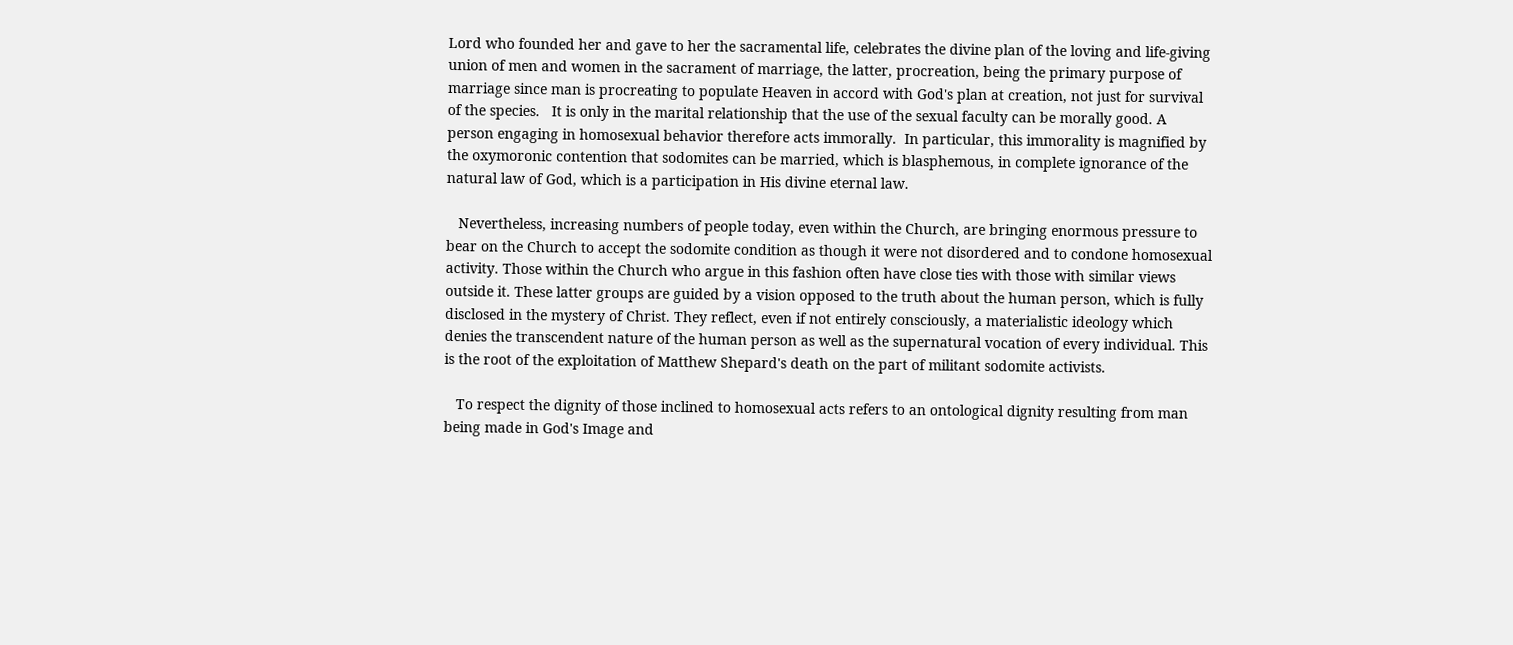Lord who founded her and gave to her the sacramental life, celebrates the divine plan of the loving and life-giving union of men and women in the sacrament of marriage, the latter, procreation, being the primary purpose of marriage since man is procreating to populate Heaven in accord with God's plan at creation, not just for survival of the species.   It is only in the marital relationship that the use of the sexual faculty can be morally good. A person engaging in homosexual behavior therefore acts immorally.  In particular, this immorality is magnified by the oxymoronic contention that sodomites can be married, which is blasphemous, in complete ignorance of the natural law of God, which is a participation in His divine eternal law.

   Nevertheless, increasing numbers of people today, even within the Church, are bringing enormous pressure to bear on the Church to accept the sodomite condition as though it were not disordered and to condone homosexual activity. Those within the Church who argue in this fashion often have close ties with those with similar views outside it. These latter groups are guided by a vision opposed to the truth about the human person, which is fully disclosed in the mystery of Christ. They reflect, even if not entirely consciously, a materialistic ideology which denies the transcendent nature of the human person as well as the supernatural vocation of every individual. This is the root of the exploitation of Matthew Shepard's death on the part of militant sodomite activists.

   To respect the dignity of those inclined to homosexual acts refers to an ontological dignity resulting from man being made in God's Image and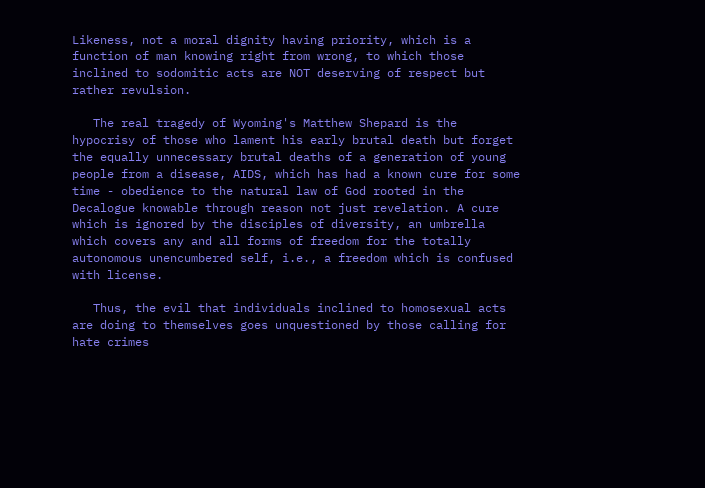Likeness, not a moral dignity having priority, which is a function of man knowing right from wrong, to which those inclined to sodomitic acts are NOT deserving of respect but rather revulsion.

   The real tragedy of Wyoming's Matthew Shepard is the hypocrisy of those who lament his early brutal death but forget the equally unnecessary brutal deaths of a generation of young people from a disease, AIDS, which has had a known cure for some time - obedience to the natural law of God rooted in the Decalogue knowable through reason not just revelation. A cure which is ignored by the disciples of diversity, an umbrella which covers any and all forms of freedom for the totally autonomous unencumbered self, i.e., a freedom which is confused with license.

   Thus, the evil that individuals inclined to homosexual acts are doing to themselves goes unquestioned by those calling for hate crimes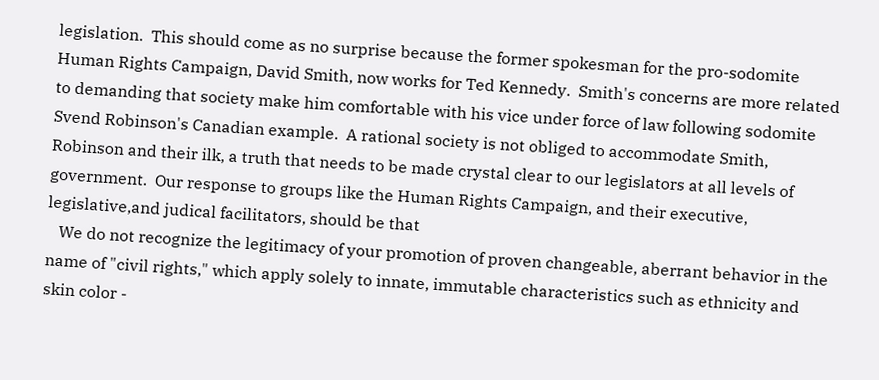legislation.  This should come as no surprise because the former spokesman for the pro-sodomite Human Rights Campaign, David Smith, now works for Ted Kennedy.  Smith's concerns are more related to demanding that society make him comfortable with his vice under force of law following sodomite Svend Robinson's Canadian example.  A rational society is not obliged to accommodate Smith, Robinson and their ilk, a truth that needs to be made crystal clear to our legislators at all levels of government.  Our response to groups like the Human Rights Campaign, and their executive, legislative,and judical facilitators, should be that
   We do not recognize the legitimacy of your promotion of proven changeable, aberrant behavior in the name of "civil rights," which apply solely to innate, immutable characteristics such as ethnicity and skin color -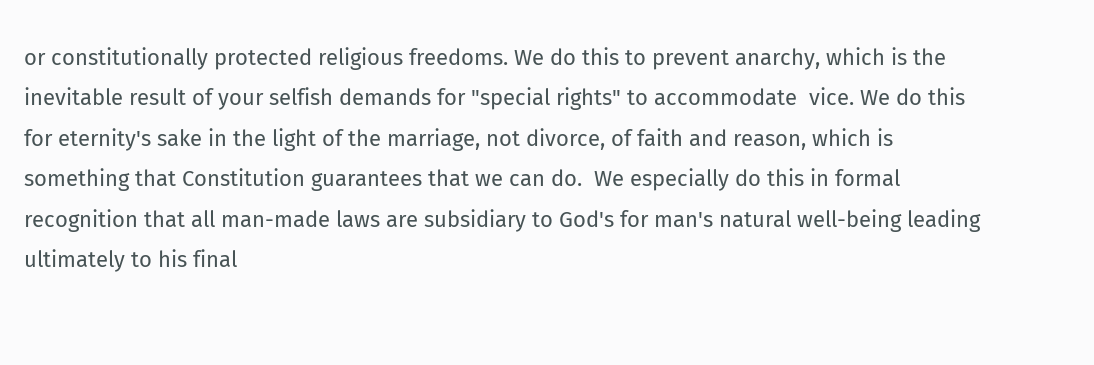or constitutionally protected religious freedoms. We do this to prevent anarchy, which is the inevitable result of your selfish demands for "special rights" to accommodate  vice. We do this for eternity's sake in the light of the marriage, not divorce, of faith and reason, which is something that Constitution guarantees that we can do.  We especially do this in formal recognition that all man-made laws are subsidiary to God's for man's natural well-being leading ultimately to his final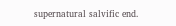supernatural salvific end.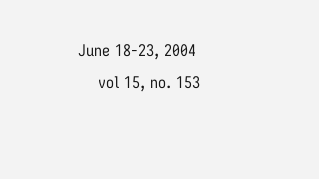June 18-23, 2004
    vol 15, no. 153